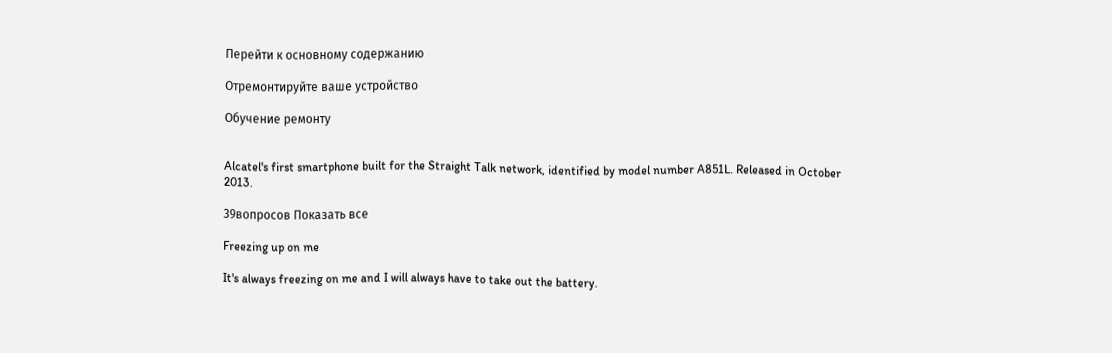Перейти к основному содержанию

Отремонтируйте ваше устройство

Обучение ремонту


Alcatel's first smartphone built for the Straight Talk network, identified by model number A851L. Released in October 2013.

39вопросов Показать все

Freezing up on me

It's always freezing on me and I will always have to take out the battery.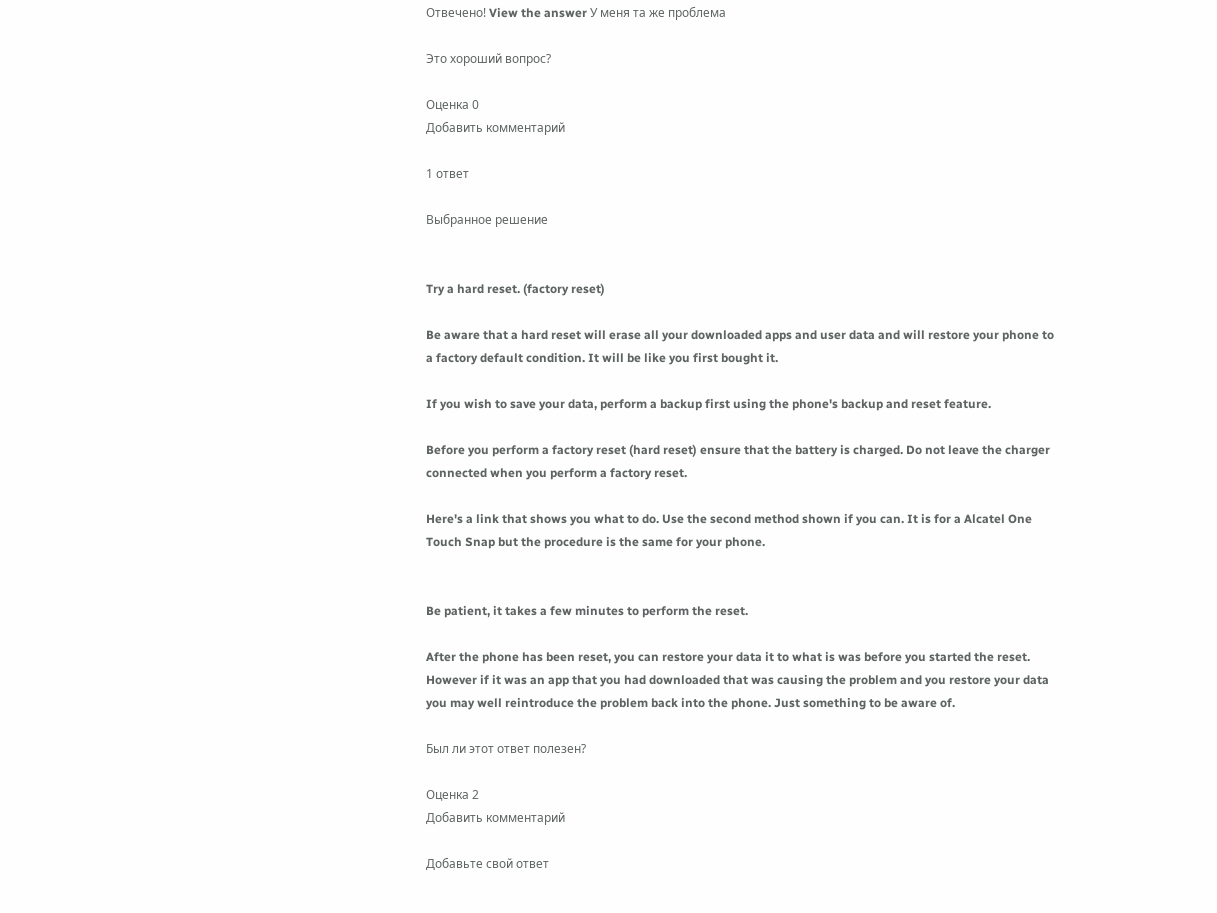Отвечено! View the answer У меня та же проблема

Это хороший вопрос?

Оценка 0
Добавить комментарий

1 ответ

Выбранное решение


Try a hard reset. (factory reset)

Be aware that a hard reset will erase all your downloaded apps and user data and will restore your phone to a factory default condition. It will be like you first bought it.

If you wish to save your data, perform a backup first using the phone's backup and reset feature.

Before you perform a factory reset (hard reset) ensure that the battery is charged. Do not leave the charger connected when you perform a factory reset.

Here's a link that shows you what to do. Use the second method shown if you can. It is for a Alcatel One Touch Snap but the procedure is the same for your phone.


Be patient, it takes a few minutes to perform the reset.

After the phone has been reset, you can restore your data it to what is was before you started the reset. However if it was an app that you had downloaded that was causing the problem and you restore your data you may well reintroduce the problem back into the phone. Just something to be aware of.

Был ли этот ответ полезен?

Оценка 2
Добавить комментарий

Добавьте свой ответ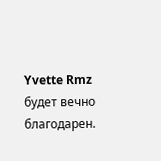Yvette Rmz будет вечно благодарен.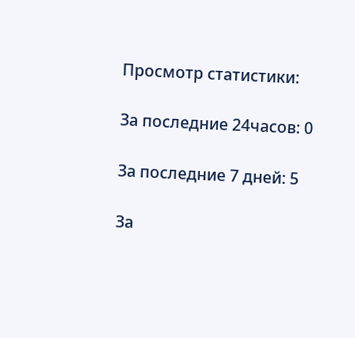Просмотр статистики:

За последние 24часов: 0

За последние 7 дней: 5

За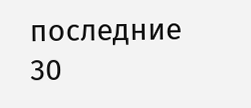последние 30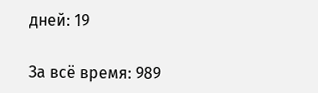дней: 19

За всё время: 989